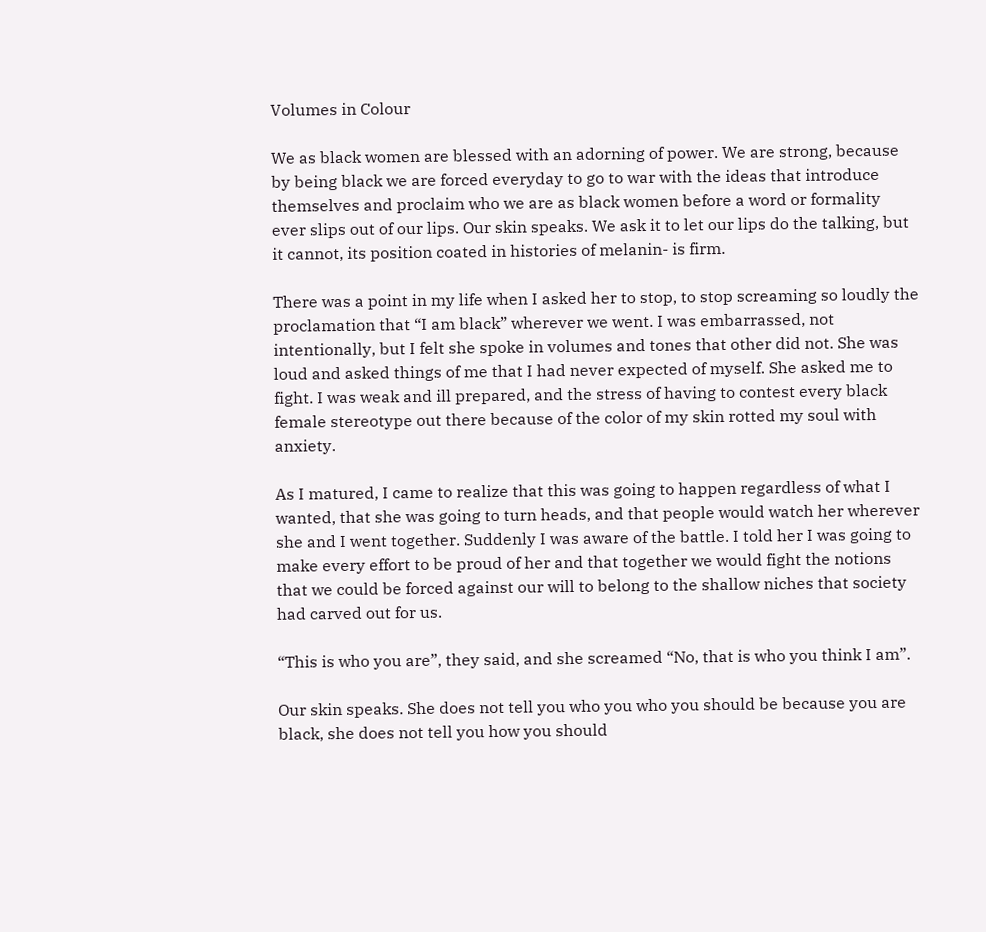Volumes in Colour

We as black women are blessed with an adorning of power. We are strong, because by being black we are forced everyday to go to war with the ideas that introduce themselves and proclaim who we are as black women before a word or formality ever slips out of our lips. Our skin speaks. We ask it to let our lips do the talking, but it cannot, its position coated in histories of melanin- is firm.

There was a point in my life when I asked her to stop, to stop screaming so loudly the proclamation that “I am black” wherever we went. I was embarrassed, not intentionally, but I felt she spoke in volumes and tones that other did not. She was loud and asked things of me that I had never expected of myself. She asked me to fight. I was weak and ill prepared, and the stress of having to contest every black female stereotype out there because of the color of my skin rotted my soul with anxiety.

As I matured, I came to realize that this was going to happen regardless of what I wanted, that she was going to turn heads, and that people would watch her wherever she and I went together. Suddenly I was aware of the battle. I told her I was going to make every effort to be proud of her and that together we would fight the notions that we could be forced against our will to belong to the shallow niches that society had carved out for us.

“This is who you are”, they said, and she screamed “No, that is who you think I am”.

Our skin speaks. She does not tell you who you who you should be because you are black, she does not tell you how you should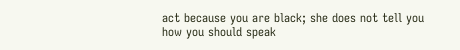act because you are black; she does not tell you how you should speak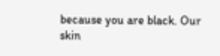because you are black. Our skin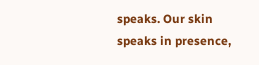speaks. Our skin speaks in presence,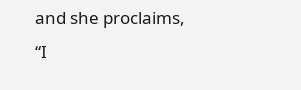and she proclaims, “I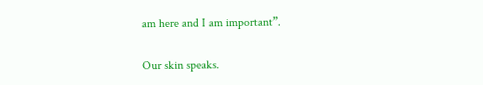am here and I am important”.

Our skin speaks.